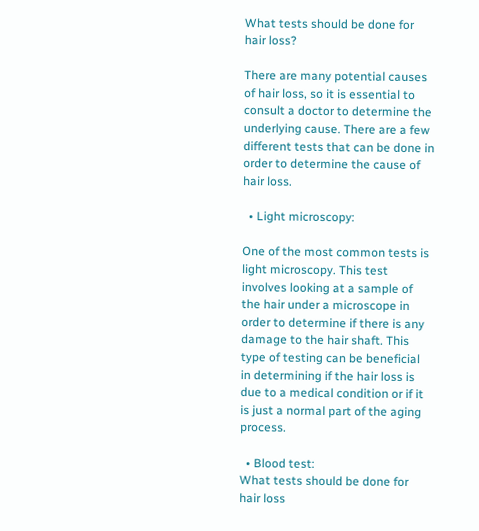What tests should be done for hair loss?

There are many potential causes of hair loss, so it is essential to consult a doctor to determine the underlying cause. There are a few different tests that can be done in order to determine the cause of hair loss.

  • Light microscopy:

One of the most common tests is light microscopy. This test involves looking at a sample of the hair under a microscope in order to determine if there is any damage to the hair shaft. This type of testing can be beneficial in determining if the hair loss is due to a medical condition or if it is just a normal part of the aging process.

  • Blood test:
What tests should be done for hair loss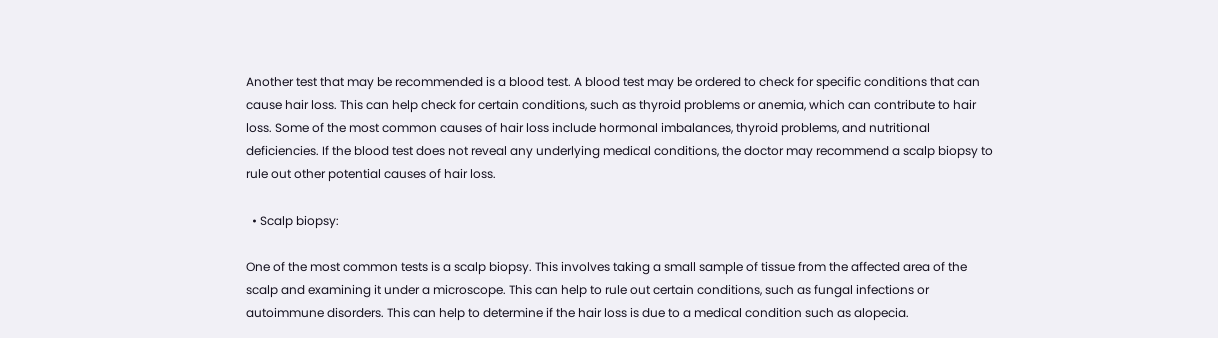Another test that may be recommended is a blood test. A blood test may be ordered to check for specific conditions that can cause hair loss. This can help check for certain conditions, such as thyroid problems or anemia, which can contribute to hair loss. Some of the most common causes of hair loss include hormonal imbalances, thyroid problems, and nutritional deficiencies. If the blood test does not reveal any underlying medical conditions, the doctor may recommend a scalp biopsy to rule out other potential causes of hair loss.

  • Scalp biopsy:

One of the most common tests is a scalp biopsy. This involves taking a small sample of tissue from the affected area of the scalp and examining it under a microscope. This can help to rule out certain conditions, such as fungal infections or autoimmune disorders. This can help to determine if the hair loss is due to a medical condition such as alopecia.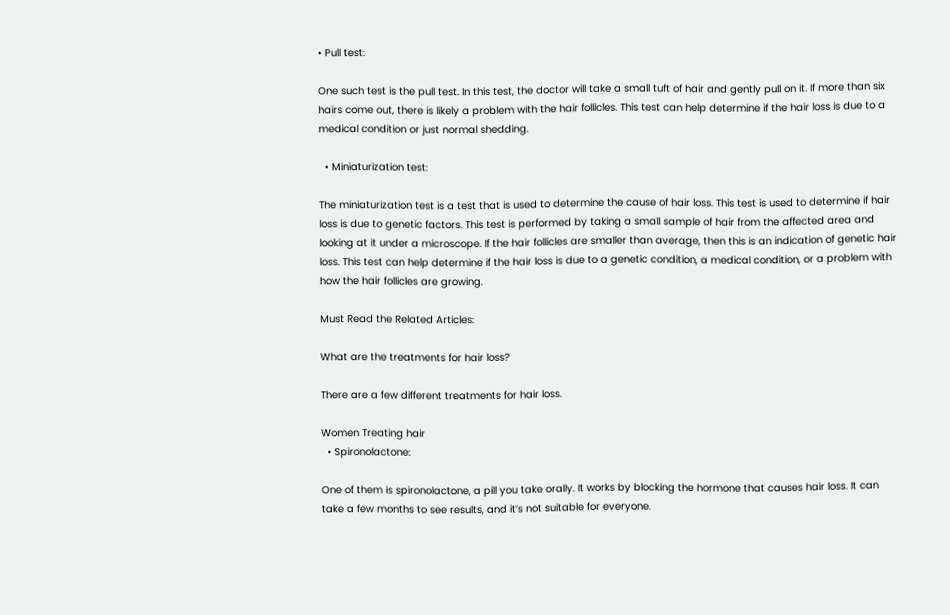• Pull test:

One such test is the pull test. In this test, the doctor will take a small tuft of hair and gently pull on it. If more than six hairs come out, there is likely a problem with the hair follicles. This test can help determine if the hair loss is due to a medical condition or just normal shedding.

  • Miniaturization test:

The miniaturization test is a test that is used to determine the cause of hair loss. This test is used to determine if hair loss is due to genetic factors. This test is performed by taking a small sample of hair from the affected area and looking at it under a microscope. If the hair follicles are smaller than average, then this is an indication of genetic hair loss. This test can help determine if the hair loss is due to a genetic condition, a medical condition, or a problem with how the hair follicles are growing.

Must Read the Related Articles:

What are the treatments for hair loss?

There are a few different treatments for hair loss.

Women Treating hair
  • Spironolactone:

One of them is spironolactone, a pill you take orally. It works by blocking the hormone that causes hair loss. It can take a few months to see results, and it’s not suitable for everyone.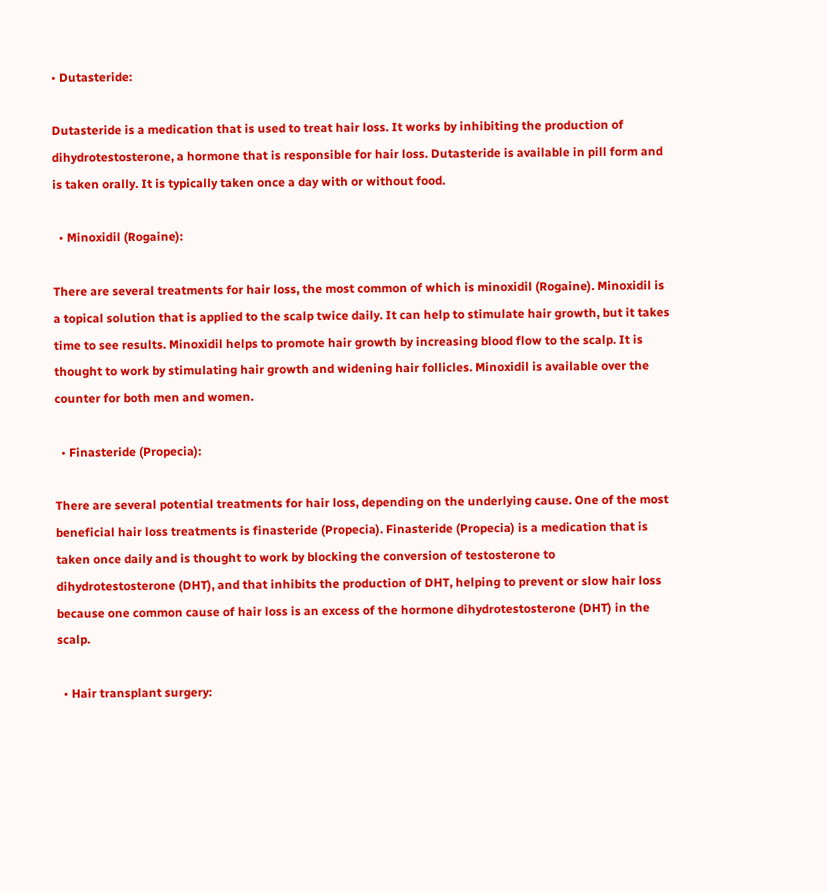• Dutasteride:

Dutasteride is a medication that is used to treat hair loss. It works by inhibiting the production of dihydrotestosterone, a hormone that is responsible for hair loss. Dutasteride is available in pill form and is taken orally. It is typically taken once a day with or without food.

  • Minoxidil (Rogaine):

There are several treatments for hair loss, the most common of which is minoxidil (Rogaine). Minoxidil is a topical solution that is applied to the scalp twice daily. It can help to stimulate hair growth, but it takes time to see results. Minoxidil helps to promote hair growth by increasing blood flow to the scalp. It is thought to work by stimulating hair growth and widening hair follicles. Minoxidil is available over the counter for both men and women.

  • Finasteride (Propecia):

There are several potential treatments for hair loss, depending on the underlying cause. One of the most beneficial hair loss treatments is finasteride (Propecia). Finasteride (Propecia) is a medication that is taken once daily and is thought to work by blocking the conversion of testosterone to dihydrotestosterone (DHT), and that inhibits the production of DHT, helping to prevent or slow hair loss because one common cause of hair loss is an excess of the hormone dihydrotestosterone (DHT) in the scalp.

  • Hair transplant surgery: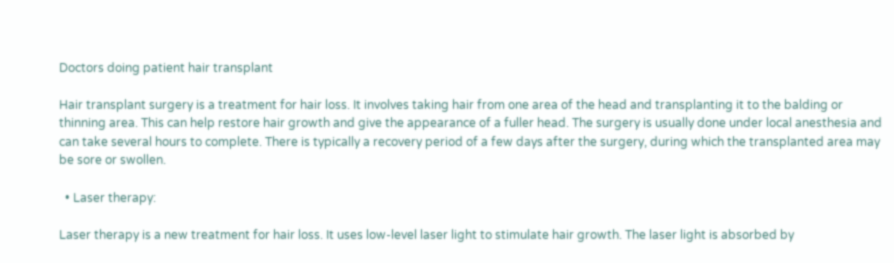Doctors doing patient hair transplant

Hair transplant surgery is a treatment for hair loss. It involves taking hair from one area of the head and transplanting it to the balding or thinning area. This can help restore hair growth and give the appearance of a fuller head. The surgery is usually done under local anesthesia and can take several hours to complete. There is typically a recovery period of a few days after the surgery, during which the transplanted area may be sore or swollen.

  • Laser therapy:

Laser therapy is a new treatment for hair loss. It uses low-level laser light to stimulate hair growth. The laser light is absorbed by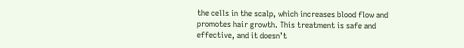the cells in the scalp, which increases blood flow and promotes hair growth. This treatment is safe and effective, and it doesn’t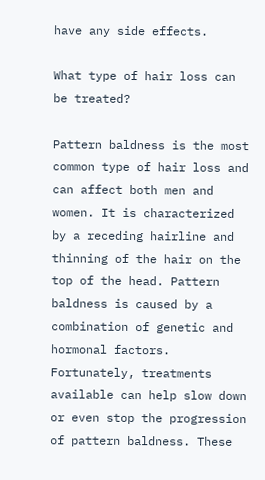have any side effects.

What type of hair loss can be treated?

Pattern baldness is the most common type of hair loss and can affect both men and women. It is characterized by a receding hairline and thinning of the hair on the top of the head. Pattern baldness is caused by a combination of genetic and hormonal factors. Fortunately, treatments available can help slow down or even stop the progression of pattern baldness. These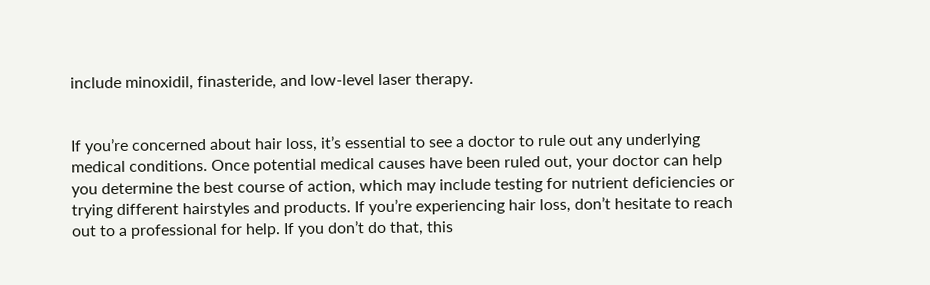include minoxidil, finasteride, and low-level laser therapy.


If you’re concerned about hair loss, it’s essential to see a doctor to rule out any underlying medical conditions. Once potential medical causes have been ruled out, your doctor can help you determine the best course of action, which may include testing for nutrient deficiencies or trying different hairstyles and products. If you’re experiencing hair loss, don’t hesitate to reach out to a professional for help. If you don’t do that, this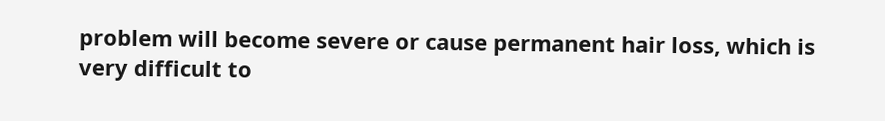problem will become severe or cause permanent hair loss, which is very difficult to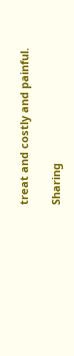treat and costly and painful.

Sharing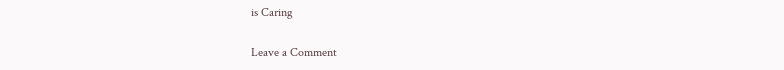is Caring

Leave a Comment